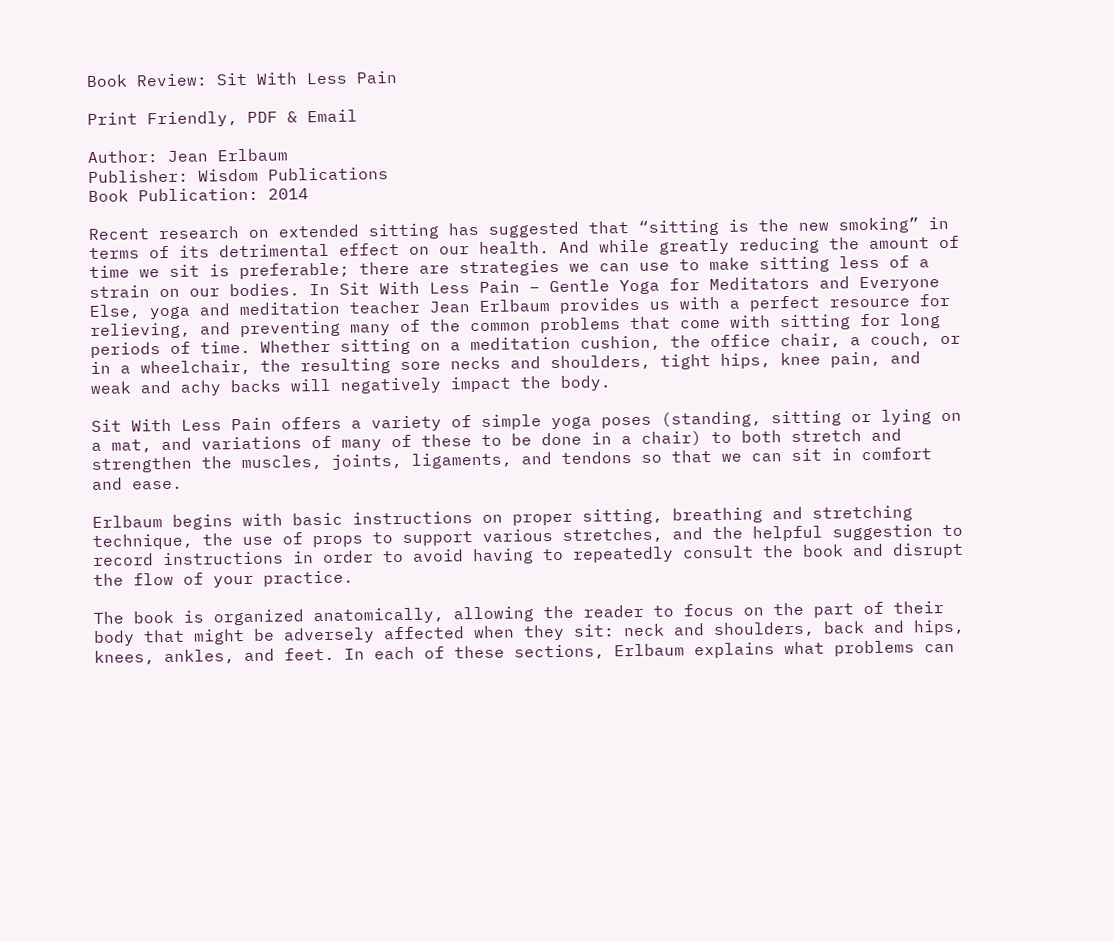Book Review: Sit With Less Pain

Print Friendly, PDF & Email

Author: Jean Erlbaum
Publisher: Wisdom Publications
Book Publication: 2014

Recent research on extended sitting has suggested that “sitting is the new smoking” in terms of its detrimental effect on our health. And while greatly reducing the amount of time we sit is preferable; there are strategies we can use to make sitting less of a strain on our bodies. In Sit With Less Pain – Gentle Yoga for Meditators and Everyone Else, yoga and meditation teacher Jean Erlbaum provides us with a perfect resource for relieving, and preventing many of the common problems that come with sitting for long periods of time. Whether sitting on a meditation cushion, the office chair, a couch, or in a wheelchair, the resulting sore necks and shoulders, tight hips, knee pain, and weak and achy backs will negatively impact the body.

Sit With Less Pain offers a variety of simple yoga poses (standing, sitting or lying on a mat, and variations of many of these to be done in a chair) to both stretch and strengthen the muscles, joints, ligaments, and tendons so that we can sit in comfort and ease.

Erlbaum begins with basic instructions on proper sitting, breathing and stretching technique, the use of props to support various stretches, and the helpful suggestion to record instructions in order to avoid having to repeatedly consult the book and disrupt the flow of your practice.

The book is organized anatomically, allowing the reader to focus on the part of their body that might be adversely affected when they sit: neck and shoulders, back and hips, knees, ankles, and feet. In each of these sections, Erlbaum explains what problems can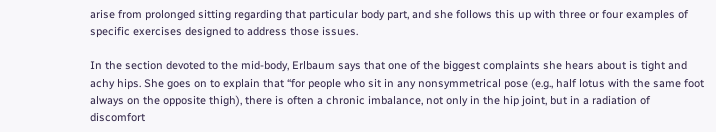arise from prolonged sitting regarding that particular body part, and she follows this up with three or four examples of specific exercises designed to address those issues.

In the section devoted to the mid-body, Erlbaum says that one of the biggest complaints she hears about is tight and achy hips. She goes on to explain that “for people who sit in any nonsymmetrical pose (e.g., half lotus with the same foot always on the opposite thigh), there is often a chronic imbalance, not only in the hip joint, but in a radiation of discomfort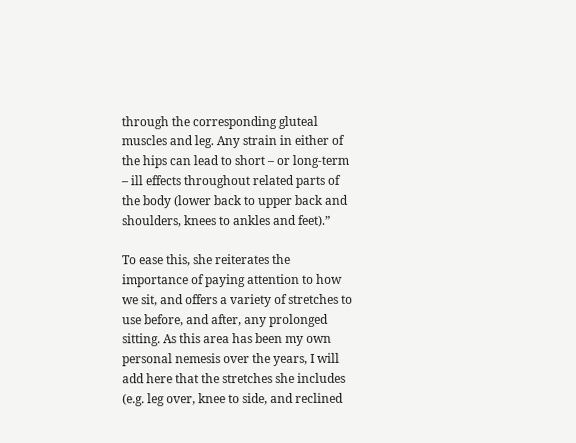through the corresponding gluteal muscles and leg. Any strain in either of the hips can lead to short – or long-term – ill effects throughout related parts of the body (lower back to upper back and shoulders, knees to ankles and feet).”

To ease this, she reiterates the importance of paying attention to how we sit, and offers a variety of stretches to use before, and after, any prolonged sitting. As this area has been my own personal nemesis over the years, I will add here that the stretches she includes (e.g. leg over, knee to side, and reclined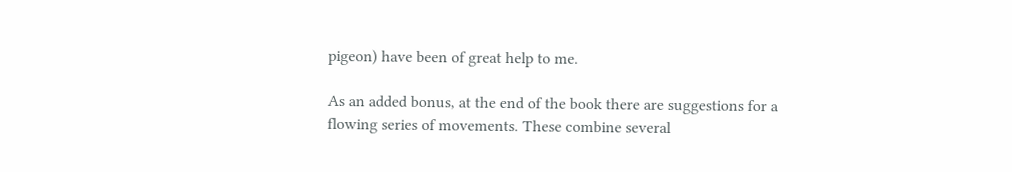pigeon) have been of great help to me.

As an added bonus, at the end of the book there are suggestions for a flowing series of movements. These combine several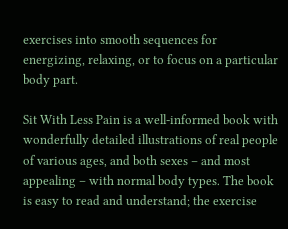exercises into smooth sequences for energizing, relaxing, or to focus on a particular body part.

Sit With Less Pain is a well-informed book with wonderfully detailed illustrations of real people of various ages, and both sexes – and most appealing – with normal body types. The book is easy to read and understand; the exercise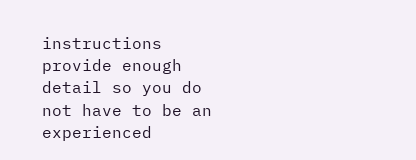instructions provide enough detail so you do not have to be an experienced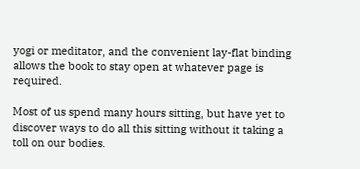yogi or meditator, and the convenient lay-flat binding allows the book to stay open at whatever page is required.

Most of us spend many hours sitting, but have yet to discover ways to do all this sitting without it taking a toll on our bodies.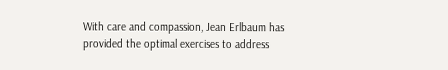With care and compassion, Jean Erlbaum has provided the optimal exercises to address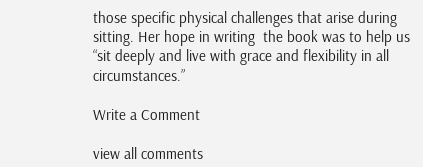those specific physical challenges that arise during sitting. Her hope in writing  the book was to help us “sit deeply and live with grace and flexibility in all circumstances.”

Write a Comment

view all comments